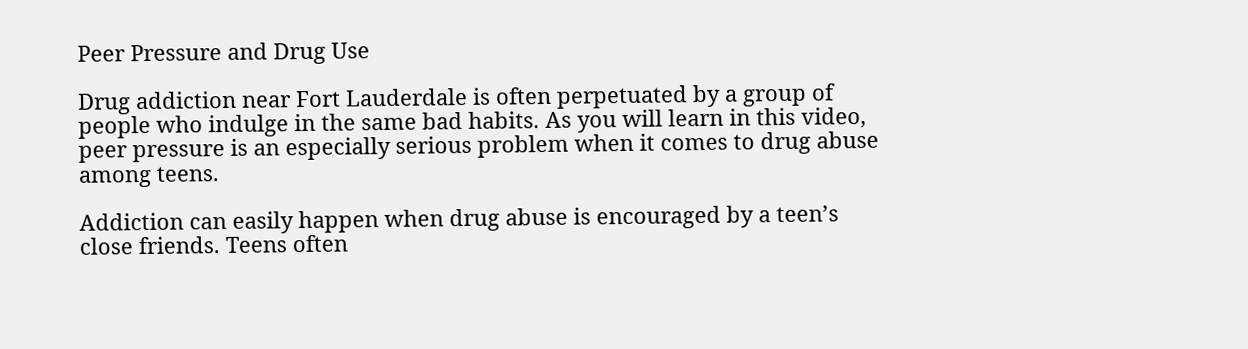Peer Pressure and Drug Use

Drug addiction near Fort Lauderdale is often perpetuated by a group of people who indulge in the same bad habits. As you will learn in this video, peer pressure is an especially serious problem when it comes to drug abuse among teens.

Addiction can easily happen when drug abuse is encouraged by a teen’s close friends. Teens often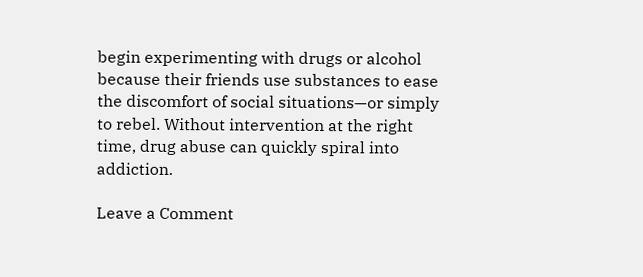begin experimenting with drugs or alcohol because their friends use substances to ease the discomfort of social situations—or simply to rebel. Without intervention at the right time, drug abuse can quickly spiral into addiction.

Leave a Comment